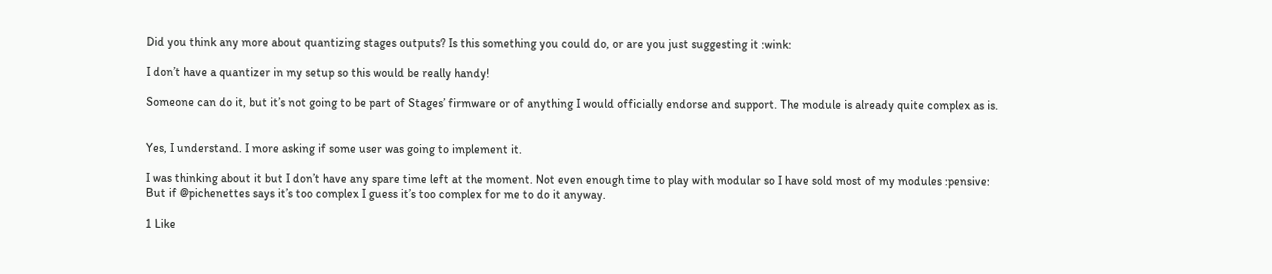Did you think any more about quantizing stages outputs? Is this something you could do, or are you just suggesting it :wink:

I don’t have a quantizer in my setup so this would be really handy!

Someone can do it, but it’s not going to be part of Stages’ firmware or of anything I would officially endorse and support. The module is already quite complex as is.


Yes, I understand. I more asking if some user was going to implement it.

I was thinking about it but I don’t have any spare time left at the moment. Not even enough time to play with modular so I have sold most of my modules :pensive:
But if @pichenettes says it’s too complex I guess it’s too complex for me to do it anyway.

1 Like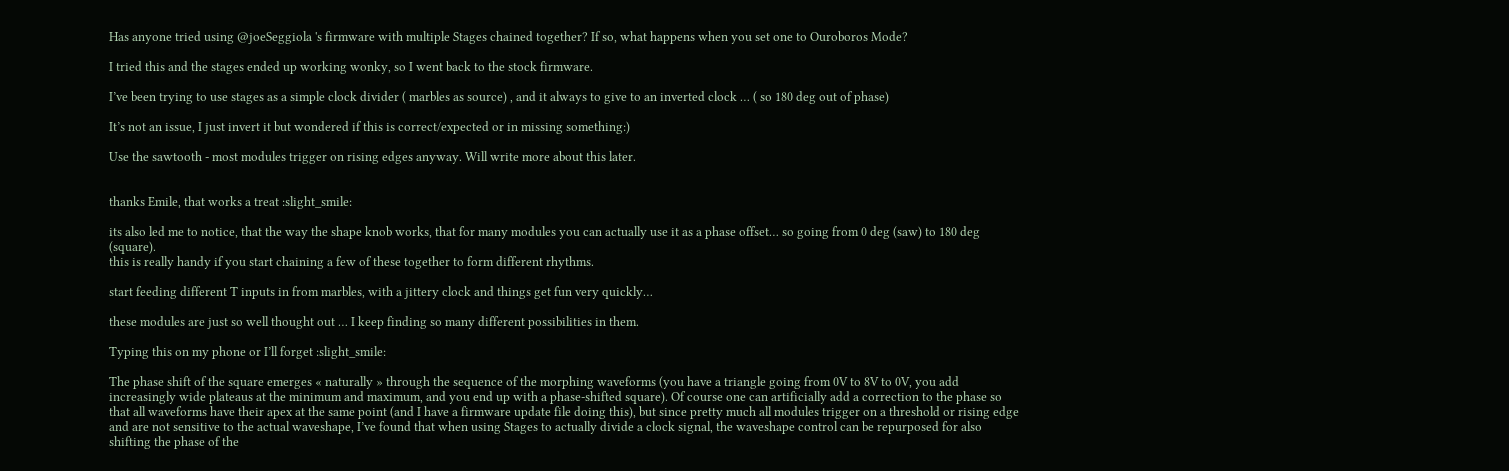Has anyone tried using @joeSeggiola 's firmware with multiple Stages chained together? If so, what happens when you set one to Ouroboros Mode?

I tried this and the stages ended up working wonky, so I went back to the stock firmware.

I’ve been trying to use stages as a simple clock divider ( marbles as source) , and it always to give to an inverted clock … ( so 180 deg out of phase)

It’s not an issue, I just invert it but wondered if this is correct/expected or in missing something:)

Use the sawtooth - most modules trigger on rising edges anyway. Will write more about this later.


thanks Emile, that works a treat :slight_smile:

its also led me to notice, that the way the shape knob works, that for many modules you can actually use it as a phase offset… so going from 0 deg (saw) to 180 deg (square).
this is really handy if you start chaining a few of these together to form different rhythms.

start feeding different T inputs in from marbles, with a jittery clock and things get fun very quickly…

these modules are just so well thought out … I keep finding so many different possibilities in them.

Typing this on my phone or I’ll forget :slight_smile:

The phase shift of the square emerges « naturally » through the sequence of the morphing waveforms (you have a triangle going from 0V to 8V to 0V, you add increasingly wide plateaus at the minimum and maximum, and you end up with a phase-shifted square). Of course one can artificially add a correction to the phase so that all waveforms have their apex at the same point (and I have a firmware update file doing this), but since pretty much all modules trigger on a threshold or rising edge and are not sensitive to the actual waveshape, I’ve found that when using Stages to actually divide a clock signal, the waveshape control can be repurposed for also shifting the phase of the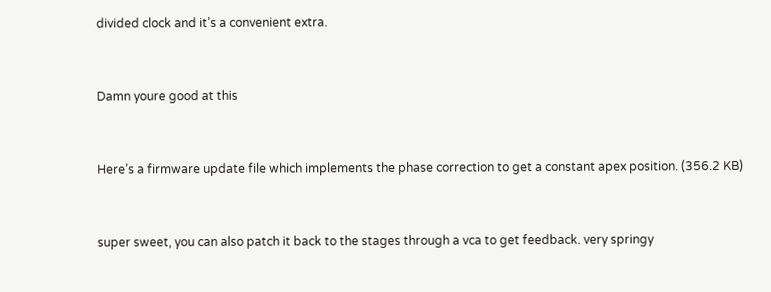divided clock and it’s a convenient extra.


Damn youre good at this


Here’s a firmware update file which implements the phase correction to get a constant apex position. (356.2 KB)


super sweet, you can also patch it back to the stages through a vca to get feedback. very springy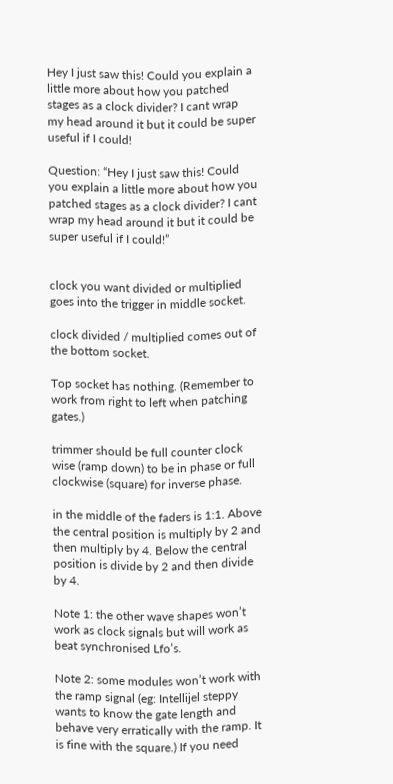Hey I just saw this! Could you explain a little more about how you patched stages as a clock divider? I cant wrap my head around it but it could be super useful if I could!

Question: “Hey I just saw this! Could you explain a little more about how you patched stages as a clock divider? I cant wrap my head around it but it could be super useful if I could!”


clock you want divided or multiplied goes into the trigger in middle socket.

clock divided / multiplied comes out of the bottom socket.

Top socket has nothing. (Remember to work from right to left when patching gates.)

trimmer should be full counter clock wise (ramp down) to be in phase or full clockwise (square) for inverse phase.

in the middle of the faders is 1:1. Above the central position is multiply by 2 and then multiply by 4. Below the central position is divide by 2 and then divide by 4.

Note 1: the other wave shapes won’t work as clock signals but will work as beat synchronised Lfo’s.

Note 2: some modules won’t work with the ramp signal (eg: Intellijel steppy wants to know the gate length and behave very erratically with the ramp. It is fine with the square.) If you need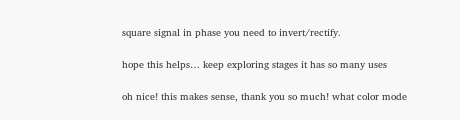square signal in phase you need to invert/rectify.

hope this helps… keep exploring stages it has so many uses

oh nice! this makes sense, thank you so much! what color mode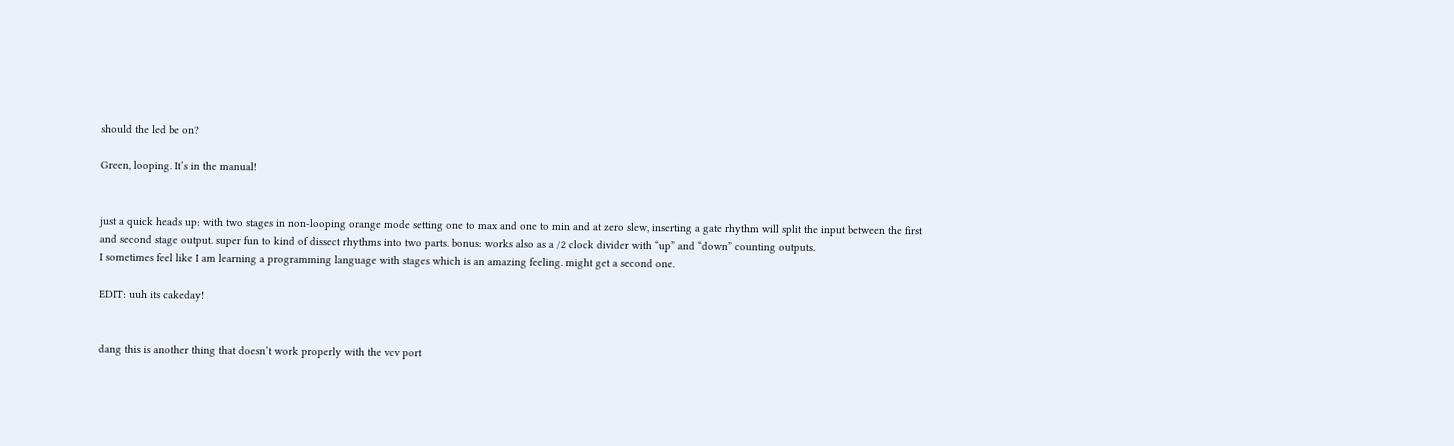should the led be on?

Green, looping. It’s in the manual!


just a quick heads up: with two stages in non-looping orange mode setting one to max and one to min and at zero slew, inserting a gate rhythm will split the input between the first and second stage output. super fun to kind of dissect rhythms into two parts. bonus: works also as a /2 clock divider with “up” and “down” counting outputs.
I sometimes feel like I am learning a programming language with stages which is an amazing feeling. might get a second one.

EDIT: uuh its cakeday!


dang this is another thing that doesn’t work properly with the vcv port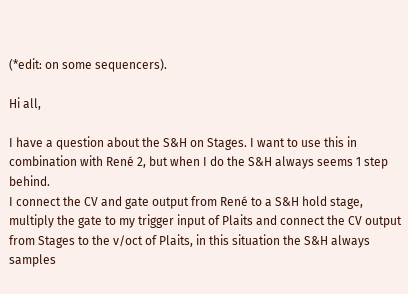(*edit: on some sequencers).

Hi all,

I have a question about the S&H on Stages. I want to use this in combination with René 2, but when I do the S&H always seems 1 step behind.
I connect the CV and gate output from René to a S&H hold stage, multiply the gate to my trigger input of Plaits and connect the CV output from Stages to the v/oct of Plaits, in this situation the S&H always samples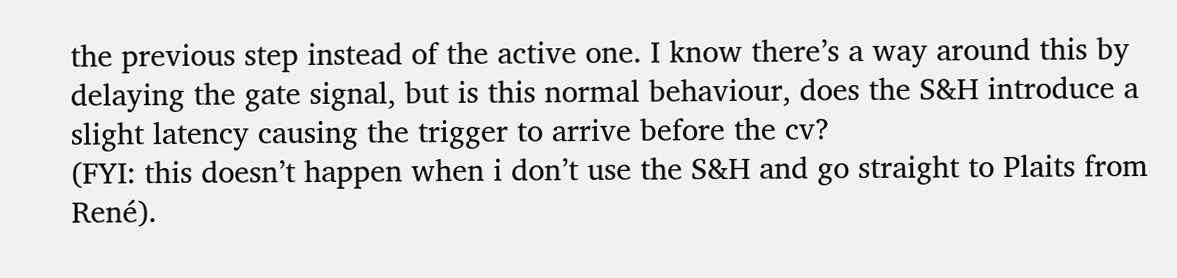the previous step instead of the active one. I know there’s a way around this by delaying the gate signal, but is this normal behaviour, does the S&H introduce a slight latency causing the trigger to arrive before the cv?
(FYI: this doesn’t happen when i don’t use the S&H and go straight to Plaits from René).